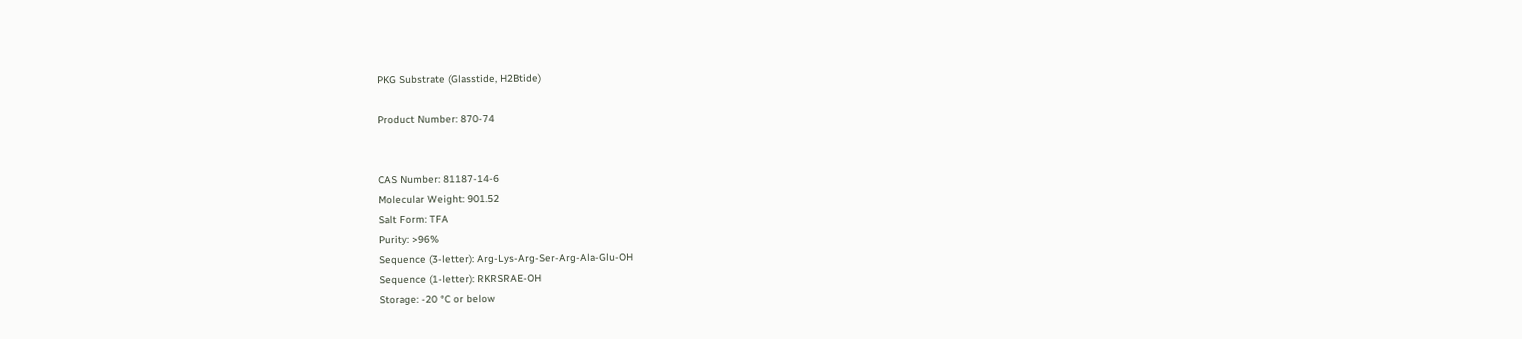PKG Substrate (Glasstide, H2Btide)

Product Number: 870-74


CAS Number: 81187-14-6
Molecular Weight: 901.52
Salt Form: TFA
Purity: >96%
Sequence (3-letter): Arg-Lys-Arg-Ser-Arg-Ala-Glu-OH
Sequence (1-letter): RKRSRAE-OH
Storage: -20 °C or below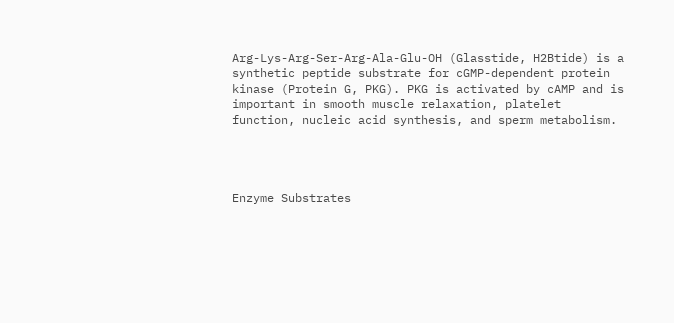Arg-Lys-Arg-Ser-Arg-Ala-Glu-OH (Glasstide, H2Btide) is a synthetic peptide substrate for cGMP-dependent protein kinase (Protein G, PKG). PKG is activated by cAMP and is important in smooth muscle relaxation, platelet function, nucleic acid synthesis, and sperm metabolism.




Enzyme Substrates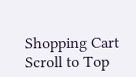Shopping Cart
Scroll to Top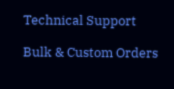Technical Support

Bulk & Custom Orders